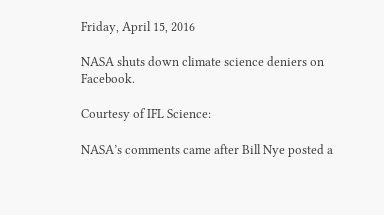Friday, April 15, 2016

NASA shuts down climate science deniers on Facebook.

Courtesy of IFL Science:

NASA’s comments came after Bill Nye posted a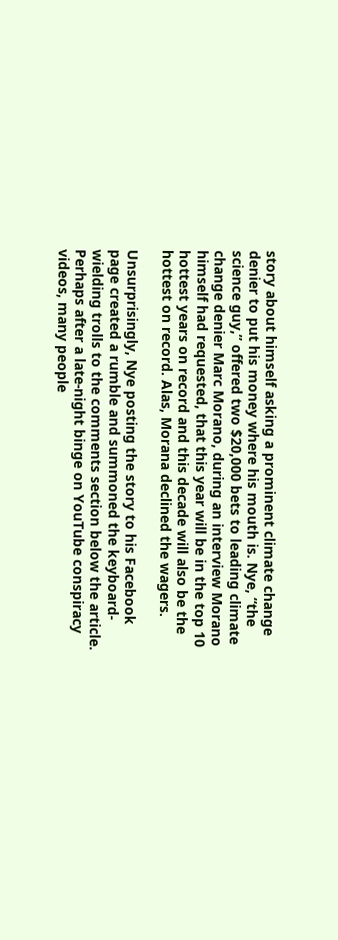story about himself asking a prominent climate change denier to put his money where his mouth is. Nye, “the science guy,” offered two $20,000 bets to leading climate change denier Marc Morano, during an interview Morano himself had requested, that this year will be in the top 10 hottest years on record and this decade will also be the hottest on record. Alas, Morana declined the wagers.

Unsurprisingly, Nye posting the story to his Facebook page created a rumble and summoned the keyboard-wielding trolls to the comments section below the article. Perhaps after a late-night binge on YouTube conspiracy videos, many people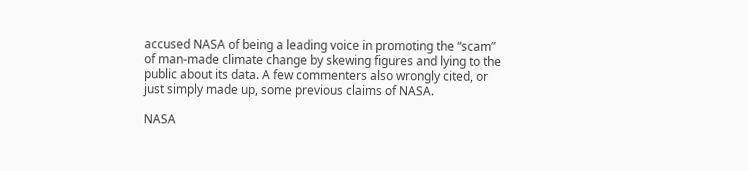accused NASA of being a leading voice in promoting the “scam” of man-made climate change by skewing figures and lying to the public about its data. A few commenters also wrongly cited, or just simply made up, some previous claims of NASA.

NASA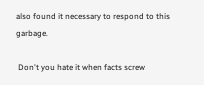also found it necessary to respond to this garbage.

 Don't you hate it when facts screw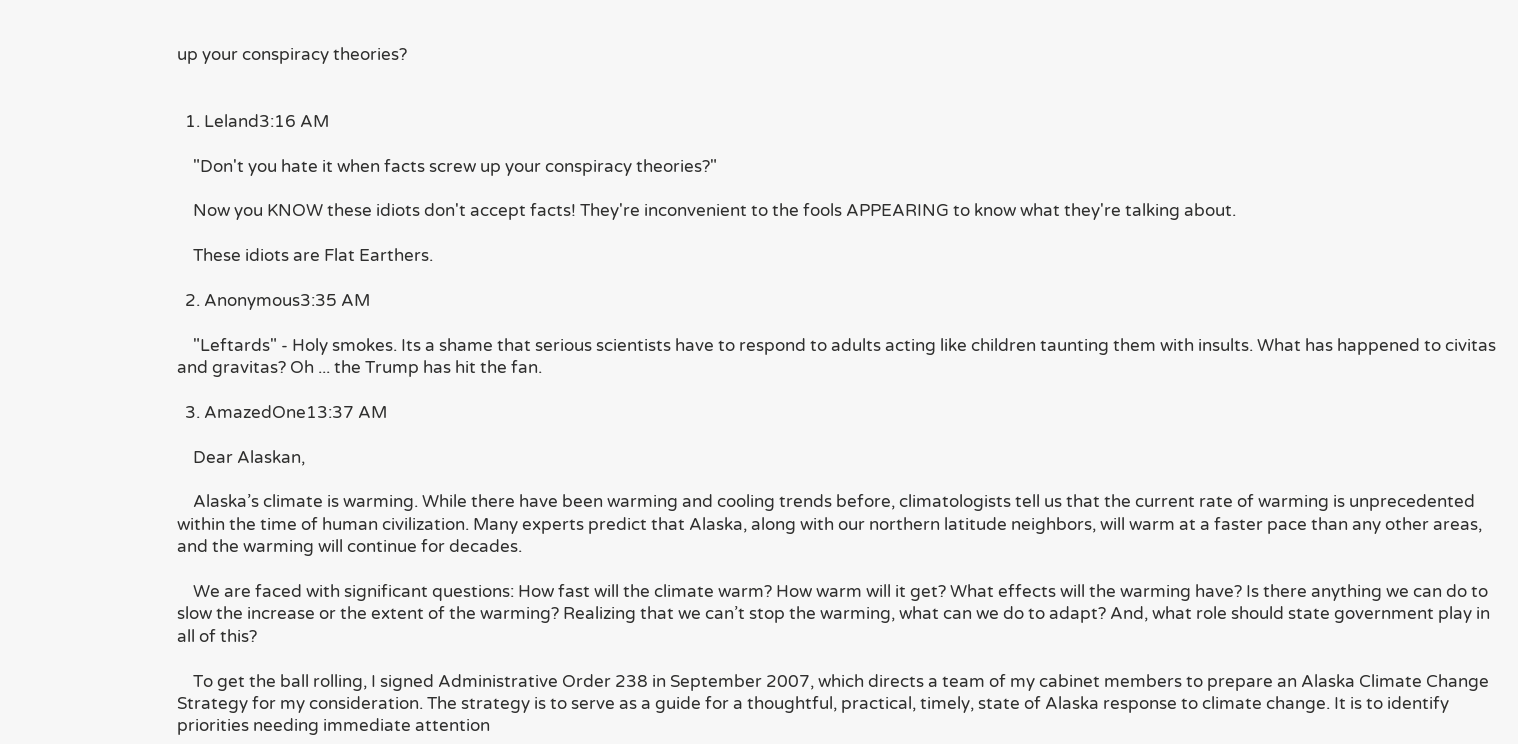up your conspiracy theories?


  1. Leland3:16 AM

    "Don't you hate it when facts screw up your conspiracy theories?"

    Now you KNOW these idiots don't accept facts! They're inconvenient to the fools APPEARING to know what they're talking about.

    These idiots are Flat Earthers.

  2. Anonymous3:35 AM

    "Leftards" - Holy smokes. Its a shame that serious scientists have to respond to adults acting like children taunting them with insults. What has happened to civitas and gravitas? Oh ... the Trump has hit the fan.

  3. AmazedOne13:37 AM

    Dear Alaskan,

    Alaska’s climate is warming. While there have been warming and cooling trends before, climatologists tell us that the current rate of warming is unprecedented within the time of human civilization. Many experts predict that Alaska, along with our northern latitude neighbors, will warm at a faster pace than any other areas, and the warming will continue for decades.

    We are faced with significant questions: How fast will the climate warm? How warm will it get? What effects will the warming have? Is there anything we can do to slow the increase or the extent of the warming? Realizing that we can’t stop the warming, what can we do to adapt? And, what role should state government play in all of this?

    To get the ball rolling, I signed Administrative Order 238 in September 2007, which directs a team of my cabinet members to prepare an Alaska Climate Change Strategy for my consideration. The strategy is to serve as a guide for a thoughtful, practical, timely, state of Alaska response to climate change. It is to identify priorities needing immediate attention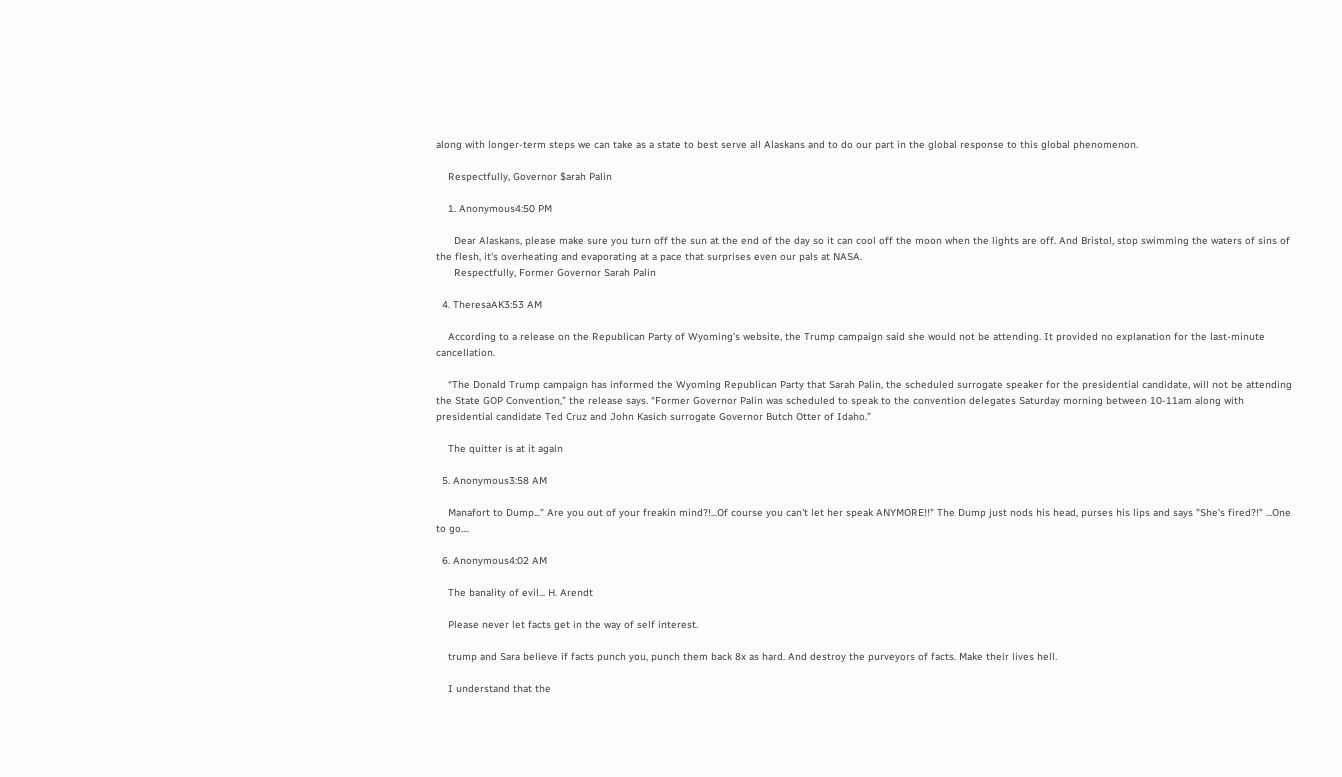along with longer-term steps we can take as a state to best serve all Alaskans and to do our part in the global response to this global phenomenon.

    Respectfully, Governor $arah Palin

    1. Anonymous4:50 PM

      Dear Alaskans, please make sure you turn off the sun at the end of the day so it can cool off the moon when the lights are off. And Bristol, stop swimming the waters of sins of the flesh, it's overheating and evaporating at a pace that surprises even our pals at NASA.
      Respectfully, Former Governor Sarah Palin

  4. TheresaAK3:53 AM

    According to a release on the Republican Party of Wyoming’s website, the Trump campaign said she would not be attending. It provided no explanation for the last-minute cancellation.

    “The Donald Trump campaign has informed the Wyoming Republican Party that Sarah Palin, the scheduled surrogate speaker for the presidential candidate, will not be attending the State GOP Convention,” the release says. “Former Governor Palin was scheduled to speak to the convention delegates Saturday morning between 10-11am along with presidential candidate Ted Cruz and John Kasich surrogate Governor Butch Otter of Idaho.”

    The quitter is at it again

  5. Anonymous3:58 AM

    Manafort to Dump..." Are you out of your freakin mind?!...Of course you can't let her speak ANYMORE!!" The Dump just nods his head, purses his lips and says "She's fired?!" ...One to go....

  6. Anonymous4:02 AM

    The banality of evil... H. Arendt

    Please never let facts get in the way of self interest.

    trump and Sara believe if facts punch you, punch them back 8x as hard. And destroy the purveyors of facts. Make their lives hell.

    I understand that the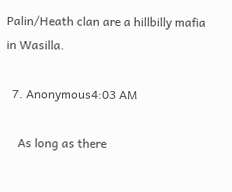Palin/Heath clan are a hillbilly mafia in Wasilla.

  7. Anonymous4:03 AM

    As long as there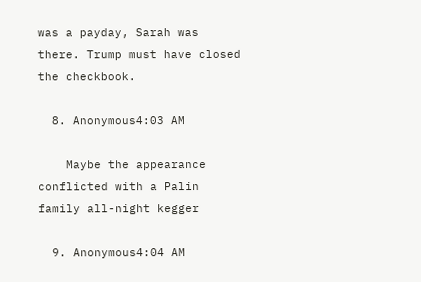was a payday, Sarah was there. Trump must have closed the checkbook.

  8. Anonymous4:03 AM

    Maybe the appearance conflicted with a Palin family all-night kegger

  9. Anonymous4:04 AM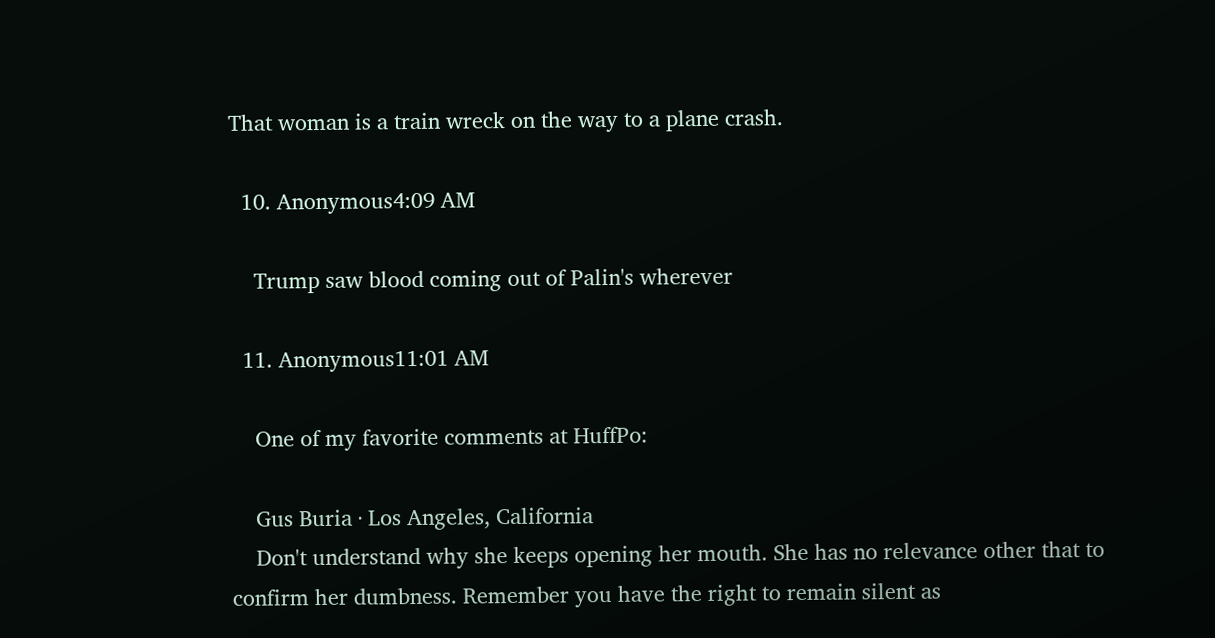That woman is a train wreck on the way to a plane crash.

  10. Anonymous4:09 AM

    Trump saw blood coming out of Palin's wherever

  11. Anonymous11:01 AM

    One of my favorite comments at HuffPo:

    Gus Buria · Los Angeles, California
    Don't understand why she keeps opening her mouth. She has no relevance other that to confirm her dumbness. Remember you have the right to remain silent as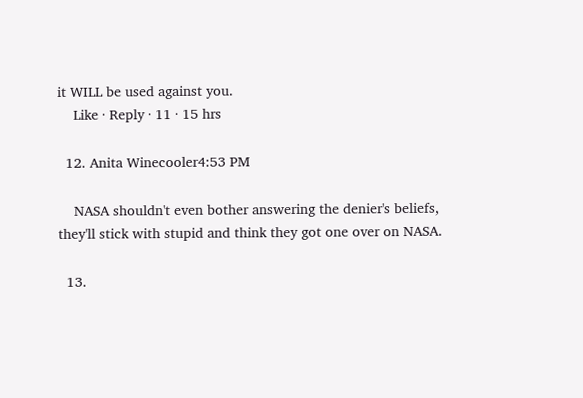it WILL be used against you.
    Like · Reply · 11 · 15 hrs

  12. Anita Winecooler4:53 PM

    NASA shouldn't even bother answering the denier's beliefs, they'll stick with stupid and think they got one over on NASA.

  13.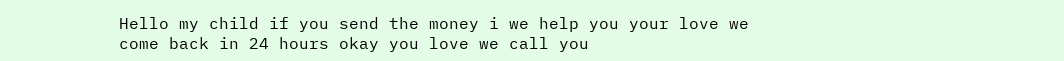Hello my child if you send the money i we help you your love we come back in 24 hours okay you love we call you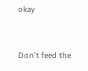okay


Don't feed the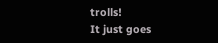trolls!
It just goes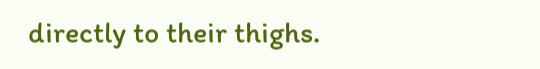directly to their thighs.